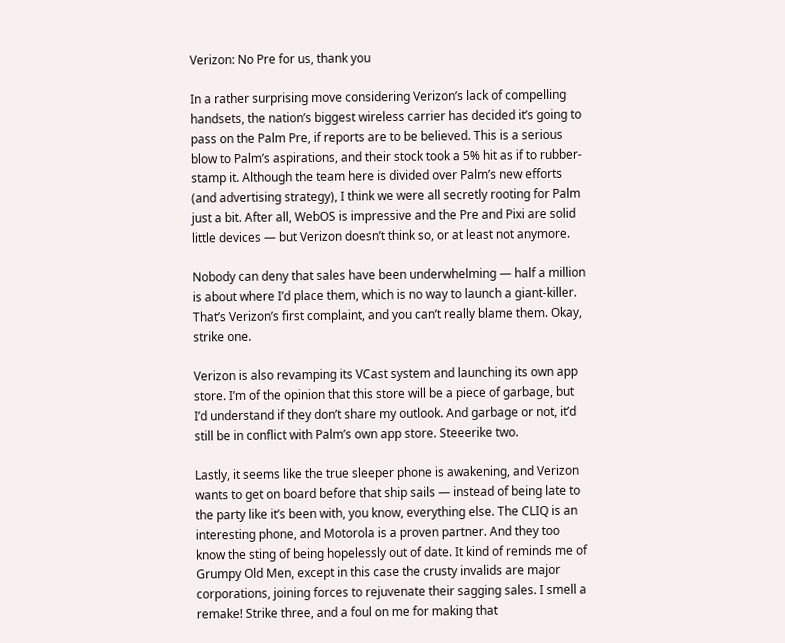Verizon: No Pre for us, thank you

In a rather surprising move considering Verizon’s lack of compelling handsets, the nation’s biggest wireless carrier has decided it’s going to pass on the Palm Pre, if reports are to be believed. This is a serious blow to Palm’s aspirations, and their stock took a 5% hit as if to rubber-stamp it. Although the team here is divided over Palm’s new efforts (and advertising strategy), I think we were all secretly rooting for Palm just a bit. After all, WebOS is impressive and the Pre and Pixi are solid little devices — but Verizon doesn’t think so, or at least not anymore.

Nobody can deny that sales have been underwhelming — half a million is about where I’d place them, which is no way to launch a giant-killer. That’s Verizon’s first complaint, and you can’t really blame them. Okay, strike one.

Verizon is also revamping its VCast system and launching its own app store. I’m of the opinion that this store will be a piece of garbage, but I’d understand if they don’t share my outlook. And garbage or not, it’d still be in conflict with Palm’s own app store. Steeerike two.

Lastly, it seems like the true sleeper phone is awakening, and Verizon wants to get on board before that ship sails — instead of being late to the party like it’s been with, you know, everything else. The CLIQ is an interesting phone, and Motorola is a proven partner. And they too know the sting of being hopelessly out of date. It kind of reminds me of Grumpy Old Men, except in this case the crusty invalids are major corporations, joining forces to rejuvenate their sagging sales. I smell a remake! Strike three, and a foul on me for making that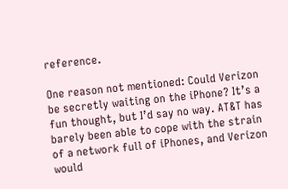reference.

One reason not mentioned: Could Verizon be secretly waiting on the iPhone? It’s a fun thought, but I’d say no way. AT&T has barely been able to cope with the strain of a network full of iPhones, and Verizon would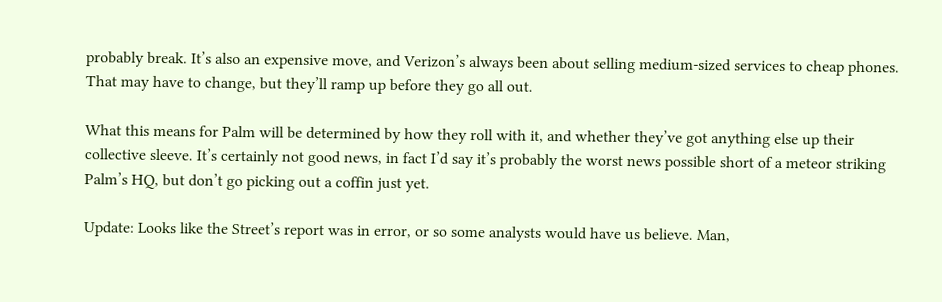probably break. It’s also an expensive move, and Verizon’s always been about selling medium-sized services to cheap phones. That may have to change, but they’ll ramp up before they go all out.

What this means for Palm will be determined by how they roll with it, and whether they’ve got anything else up their collective sleeve. It’s certainly not good news, in fact I’d say it’s probably the worst news possible short of a meteor striking Palm’s HQ, but don’t go picking out a coffin just yet.

Update: Looks like the Street’s report was in error, or so some analysts would have us believe. Man,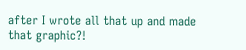after I wrote all that up and made that graphic?!